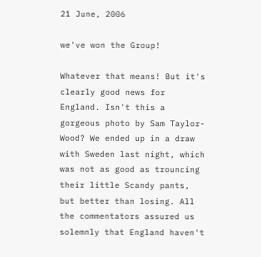21 June, 2006

we've won the Group!

Whatever that means! But it's clearly good news for England. Isn't this a gorgeous photo by Sam Taylor-Wood? We ended up in a draw with Sweden last night, which was not as good as trouncing their little Scandy pants, but better than losing. All the commentators assured us solemnly that England haven't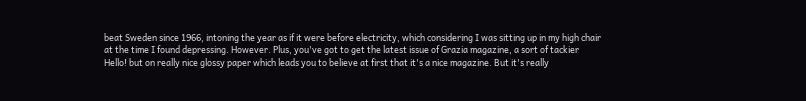beat Sweden since 1966, intoning the year as if it were before electricity, which considering I was sitting up in my high chair at the time I found depressing. However. Plus, you've got to get the latest issue of Grazia magazine, a sort of tackier Hello! but on really nice glossy paper which leads you to believe at first that it's a nice magazine. But it's really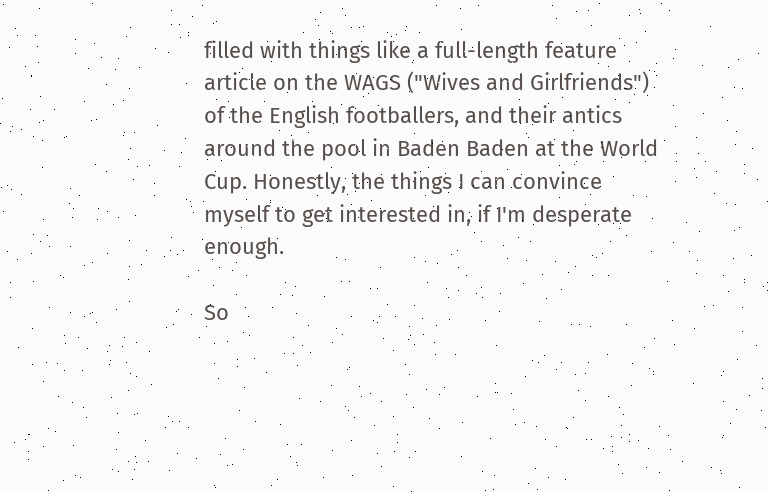filled with things like a full-length feature article on the WAGS ("Wives and Girlfriends") of the English footballers, and their antics around the pool in Baden Baden at the World Cup. Honestly, the things I can convince myself to get interested in, if I'm desperate enough.

So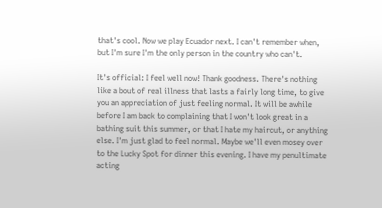that's cool. Now we play Ecuador next. I can't remember when, but I'm sure I'm the only person in the country who can't.

It's official: I feel well now! Thank goodness. There's nothing like a bout of real illness that lasts a fairly long time, to give you an appreciation of just feeling normal. It will be awhile before I am back to complaining that I won't look great in a bathing suit this summer, or that I hate my haircut, or anything else. I'm just glad to feel normal. Maybe we'll even mosey over to the Lucky Spot for dinner this evening. I have my penultimate acting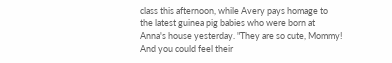class this afternoon, while Avery pays homage to the latest guinea pig babies who were born at Anna's house yesterday. "They are so cute, Mommy! And you could feel their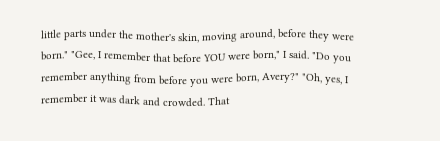little parts under the mother's skin, moving around, before they were born." "Gee, I remember that before YOU were born," I said. "Do you remember anything from before you were born, Avery?" "Oh, yes, I remember it was dark and crowded. That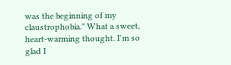was the beginning of my claustrophobia." What a sweet, heart-warming thought. I'm so glad I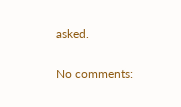asked.

No comments: